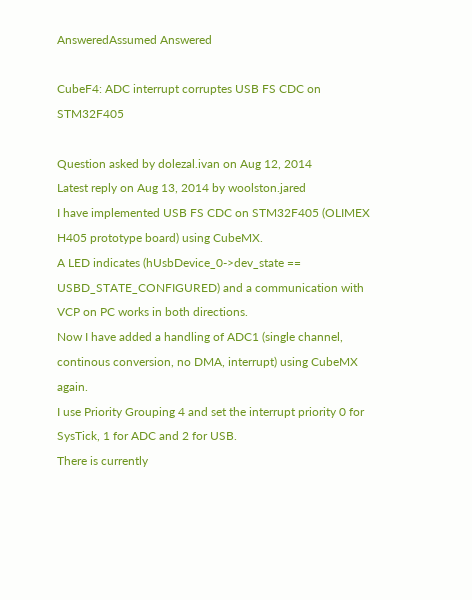AnsweredAssumed Answered

CubeF4: ADC interrupt corruptes USB FS CDC on STM32F405

Question asked by dolezal.ivan on Aug 12, 2014
Latest reply on Aug 13, 2014 by woolston.jared
I have implemented USB FS CDC on STM32F405 (OLIMEX H405 prototype board) using CubeMX.
A LED indicates (hUsbDevice_0->dev_state == USBD_STATE_CONFIGURED) and a communication with VCP on PC works in both directions.
Now I have added a handling of ADC1 (single channel, continous conversion, no DMA, interrupt) using CubeMX again.
I use Priority Grouping 4 and set the interrupt priority 0 for SysTick, 1 for ADC and 2 for USB.
There is currently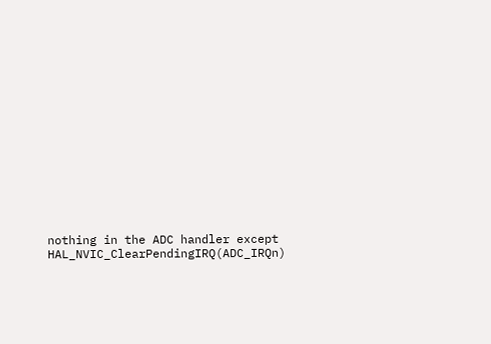nothing in the ADC handler except HAL_NVIC_ClearPendingIRQ(ADC_IRQn)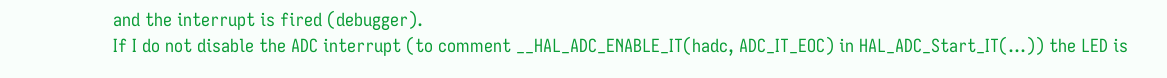and the interrupt is fired (debugger).
If I do not disable the ADC interrupt (to comment __HAL_ADC_ENABLE_IT(hadc, ADC_IT_EOC) in HAL_ADC_Start_IT(...)) the LED is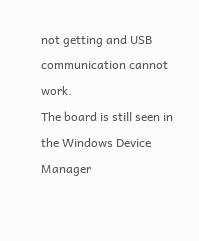not getting and USB communication cannot work.
The board is still seen in the Windows Device Manager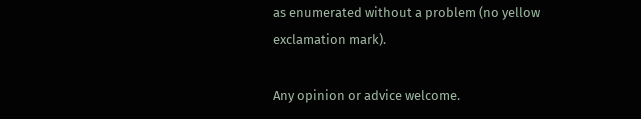as enumerated without a problem (no yellow exclamation mark).

Any opinion or advice welcome.